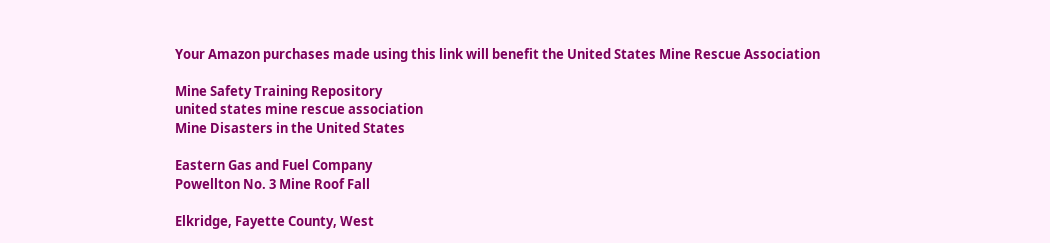Your Amazon purchases made using this link will benefit the United States Mine Rescue Association

Mine Safety Training Repository
united states mine rescue association
Mine Disasters in the United States

Eastern Gas and Fuel Company
Powellton No. 3 Mine Roof Fall

Elkridge, Fayette County, West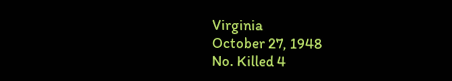Virginia
October 27, 1948
No. Killed 4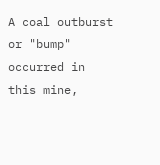A coal outburst or "bump" occurred in this mine,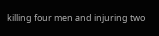killing four men and injuring two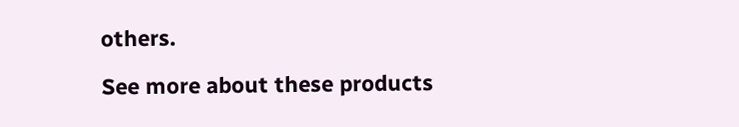others.

See more about these products